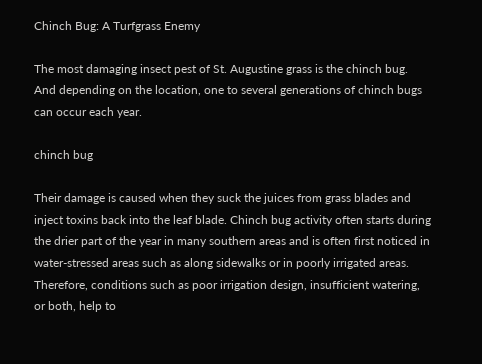Chinch Bug: A Turfgrass Enemy

The most damaging insect pest of St. Augustine grass is the chinch bug.  And depending on the location, one to several generations of chinch bugs can occur each year.

chinch bug

Their damage is caused when they suck the juices from grass blades and inject toxins back into the leaf blade. Chinch bug activity often starts during the drier part of the year in many southern areas and is often first noticed in water-stressed areas such as along sidewalks or in poorly irrigated areas. Therefore, conditions such as poor irrigation design, insufficient watering, or both, help to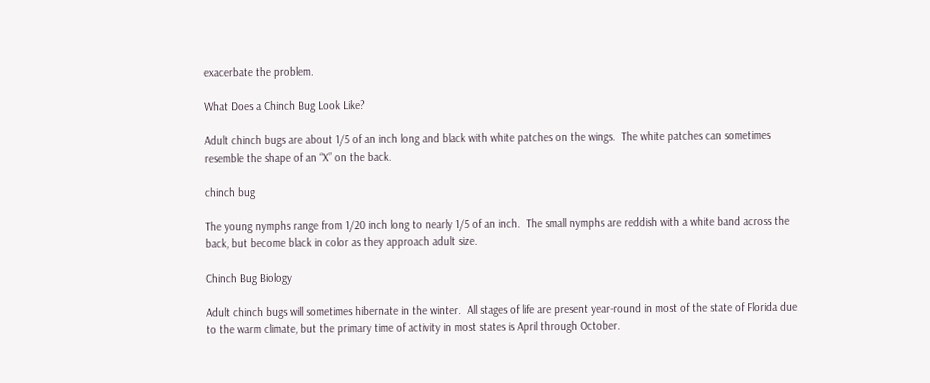exacerbate the problem.

What Does a Chinch Bug Look Like?

Adult chinch bugs are about 1/5 of an inch long and black with white patches on the wings.  The white patches can sometimes resemble the shape of an “X” on the back.

chinch bug

The young nymphs range from 1/20 inch long to nearly 1/5 of an inch.  The small nymphs are reddish with a white band across the back, but become black in color as they approach adult size.

Chinch Bug Biology

Adult chinch bugs will sometimes hibernate in the winter.  All stages of life are present year-round in most of the state of Florida due to the warm climate, but the primary time of activity in most states is April through October.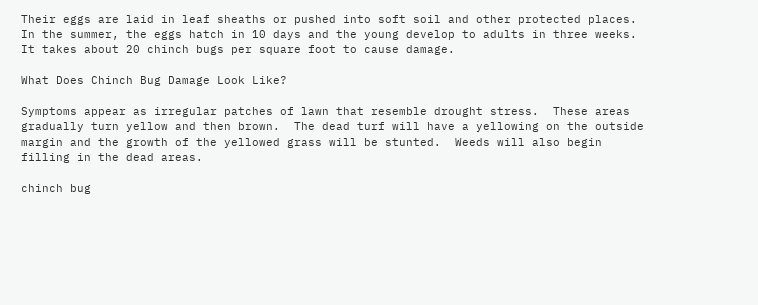Their eggs are laid in leaf sheaths or pushed into soft soil and other protected places.  In the summer, the eggs hatch in 10 days and the young develop to adults in three weeks.  It takes about 20 chinch bugs per square foot to cause damage.

What Does Chinch Bug Damage Look Like?

Symptoms appear as irregular patches of lawn that resemble drought stress.  These areas gradually turn yellow and then brown.  The dead turf will have a yellowing on the outside margin and the growth of the yellowed grass will be stunted.  Weeds will also begin filling in the dead areas.

chinch bug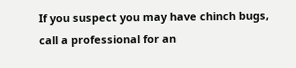If you suspect you may have chinch bugs, call a professional for an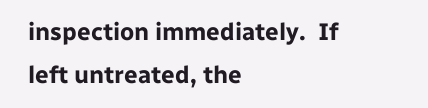inspection immediately.  If left untreated, the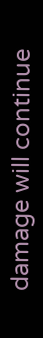damage will continue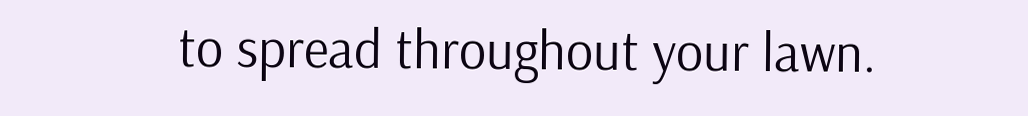to spread throughout your lawn.